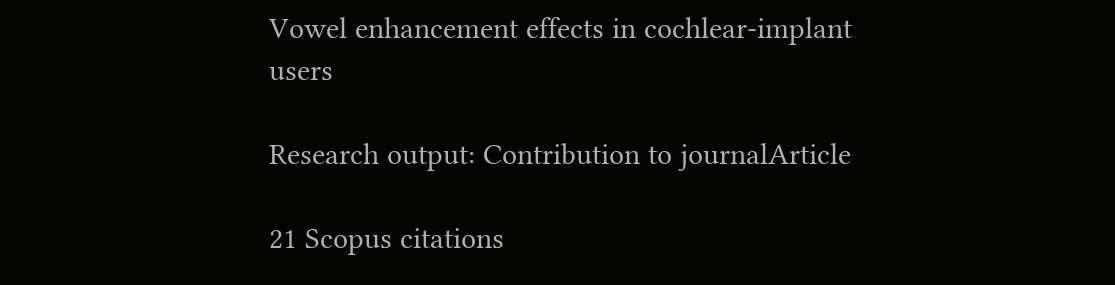Vowel enhancement effects in cochlear-implant users

Research output: Contribution to journalArticle

21 Scopus citations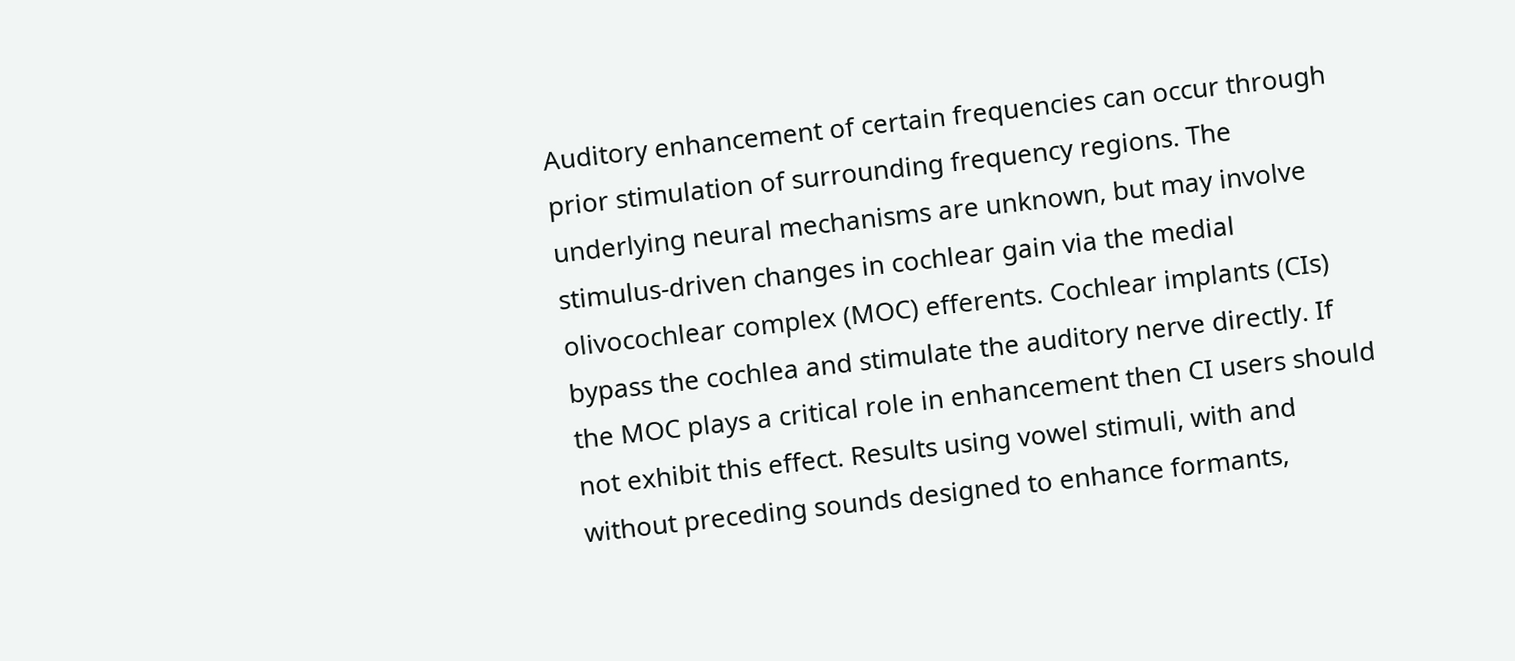Auditory enhancement of certain frequencies can occur through prior stimulation of surrounding frequency regions. The underlying neural mechanisms are unknown, but may involve stimulus-driven changes in cochlear gain via the medial olivocochlear complex (MOC) efferents. Cochlear implants (CIs) bypass the cochlea and stimulate the auditory nerve directly. If the MOC plays a critical role in enhancement then CI users should not exhibit this effect. Results using vowel stimuli, with and without preceding sounds designed to enhance formants,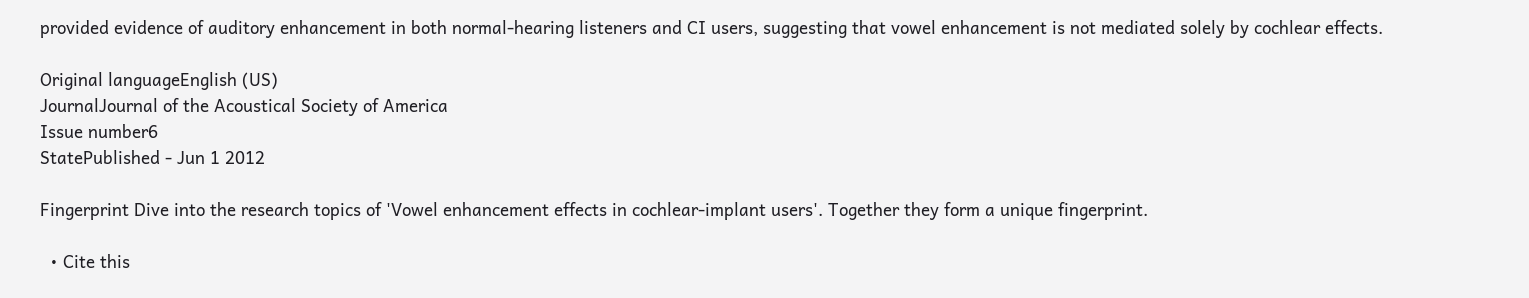provided evidence of auditory enhancement in both normal-hearing listeners and CI users, suggesting that vowel enhancement is not mediated solely by cochlear effects.

Original languageEnglish (US)
JournalJournal of the Acoustical Society of America
Issue number6
StatePublished - Jun 1 2012

Fingerprint Dive into the research topics of 'Vowel enhancement effects in cochlear-implant users'. Together they form a unique fingerprint.

  • Cite this